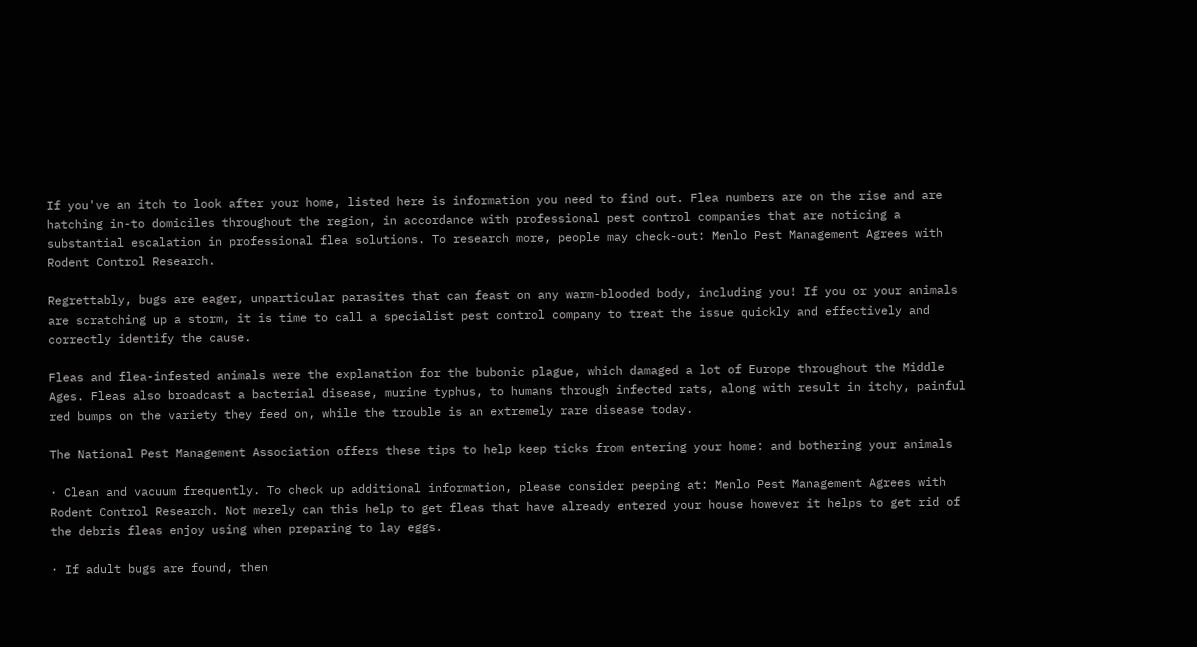If you've an itch to look after your home, listed here is information you need to find out. Flea numbers are on the rise and are hatching in-to domiciles throughout the region, in accordance with professional pest control companies that are noticing a substantial escalation in professional flea solutions. To research more, people may check-out: Menlo Pest Management Agrees with Rodent Control Research.

Regrettably, bugs are eager, unparticular parasites that can feast on any warm-blooded body, including you! If you or your animals are scratching up a storm, it is time to call a specialist pest control company to treat the issue quickly and effectively and correctly identify the cause.

Fleas and flea-infested animals were the explanation for the bubonic plague, which damaged a lot of Europe throughout the Middle Ages. Fleas also broadcast a bacterial disease, murine typhus, to humans through infected rats, along with result in itchy, painful red bumps on the variety they feed on, while the trouble is an extremely rare disease today.

The National Pest Management Association offers these tips to help keep ticks from entering your home: and bothering your animals

· Clean and vacuum frequently. To check up additional information, please consider peeping at: Menlo Pest Management Agrees with Rodent Control Research. Not merely can this help to get fleas that have already entered your house however it helps to get rid of the debris fleas enjoy using when preparing to lay eggs.

· If adult bugs are found, then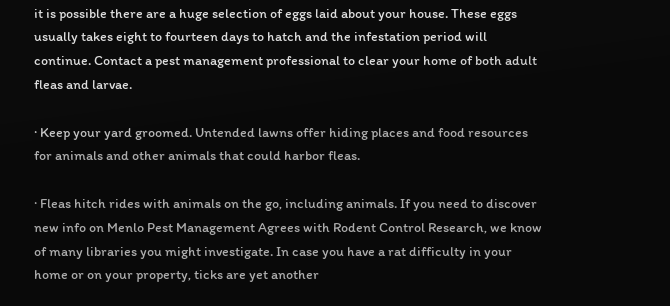it is possible there are a huge selection of eggs laid about your house. These eggs usually takes eight to fourteen days to hatch and the infestation period will continue. Contact a pest management professional to clear your home of both adult fleas and larvae.

· Keep your yard groomed. Untended lawns offer hiding places and food resources for animals and other animals that could harbor fleas.

· Fleas hitch rides with animals on the go, including animals. If you need to discover new info on Menlo Pest Management Agrees with Rodent Control Research, we know of many libraries you might investigate. In case you have a rat difficulty in your home or on your property, ticks are yet another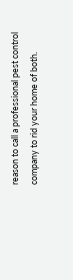reason to call a professional pest control company to rid your home of both.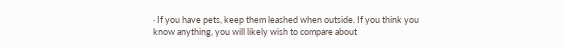· If you have pets, keep them leashed when outside. If you think you know anything, you will likely wish to compare about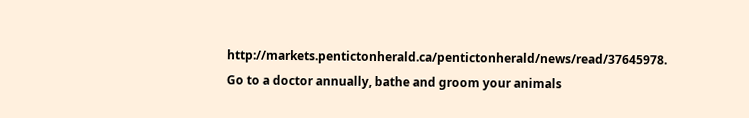http://markets.pentictonherald.ca/pentictonherald/news/read/37645978. Go to a doctor annually, bathe and groom your animals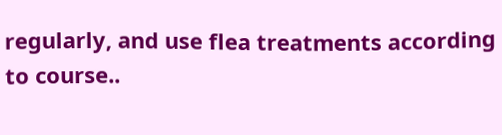regularly, and use flea treatments according to course..